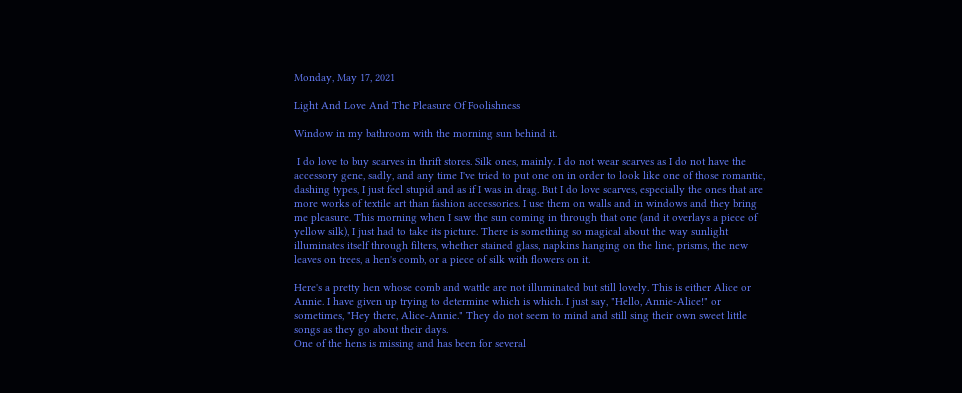Monday, May 17, 2021

Light And Love And The Pleasure Of Foolishness

Window in my bathroom with the morning sun behind it.

 I do love to buy scarves in thrift stores. Silk ones, mainly. I do not wear scarves as I do not have the accessory gene, sadly, and any time I've tried to put one on in order to look like one of those romantic, dashing types, I just feel stupid and as if I was in drag. But I do love scarves, especially the ones that are more works of textile art than fashion accessories. I use them on walls and in windows and they bring me pleasure. This morning when I saw the sun coming in through that one (and it overlays a piece of yellow silk), I just had to take its picture. There is something so magical about the way sunlight illuminates itself through filters, whether stained glass, napkins hanging on the line, prisms, the new leaves on trees, a hen's comb, or a piece of silk with flowers on it.

Here's a pretty hen whose comb and wattle are not illuminated but still lovely. This is either Alice or Annie. I have given up trying to determine which is which. I just say, "Hello, Annie-Alice!" or sometimes, "Hey there, Alice-Annie." They do not seem to mind and still sing their own sweet little songs as they go about their days.
One of the hens is missing and has been for several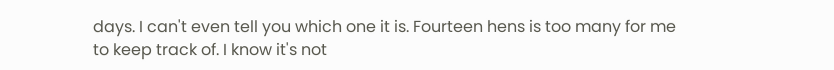days. I can't even tell you which one it is. Fourteen hens is too many for me to keep track of. I know it's not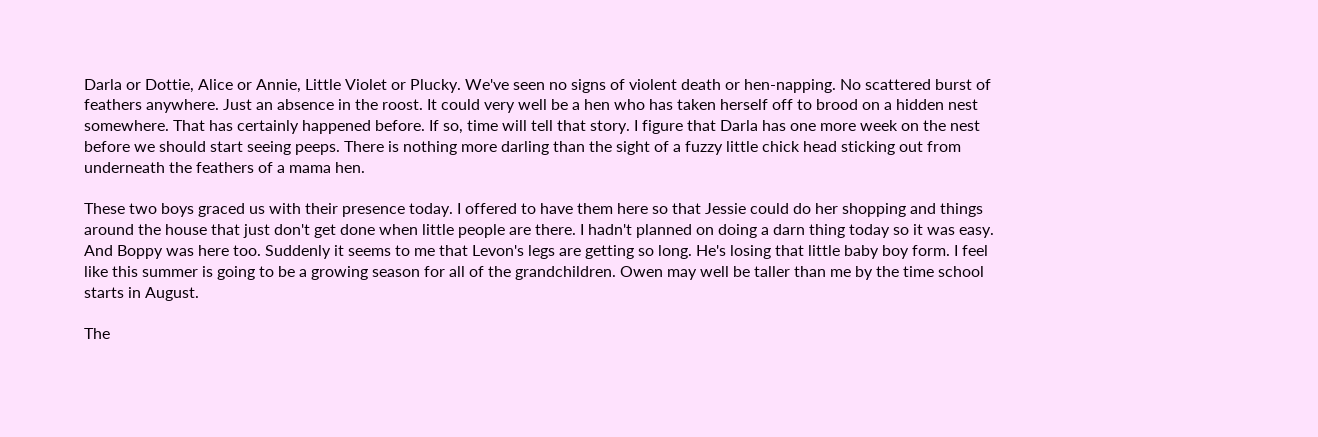Darla or Dottie, Alice or Annie, Little Violet or Plucky. We've seen no signs of violent death or hen-napping. No scattered burst of feathers anywhere. Just an absence in the roost. It could very well be a hen who has taken herself off to brood on a hidden nest somewhere. That has certainly happened before. If so, time will tell that story. I figure that Darla has one more week on the nest before we should start seeing peeps. There is nothing more darling than the sight of a fuzzy little chick head sticking out from underneath the feathers of a mama hen.

These two boys graced us with their presence today. I offered to have them here so that Jessie could do her shopping and things around the house that just don't get done when little people are there. I hadn't planned on doing a darn thing today so it was easy. And Boppy was here too. Suddenly it seems to me that Levon's legs are getting so long. He's losing that little baby boy form. I feel like this summer is going to be a growing season for all of the grandchildren. Owen may well be taller than me by the time school starts in August.

The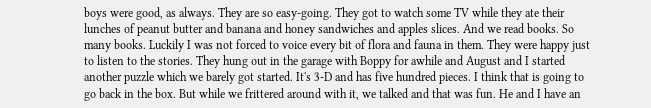boys were good, as always. They are so easy-going. They got to watch some TV while they ate their lunches of peanut butter and banana and honey sandwiches and apples slices. And we read books. So many books. Luckily I was not forced to voice every bit of flora and fauna in them. They were happy just to listen to the stories. They hung out in the garage with Boppy for awhile and August and I started another puzzle which we barely got started. It's 3-D and has five hundred pieces. I think that is going to go back in the box. But while we frittered around with it, we talked and that was fun. He and I have an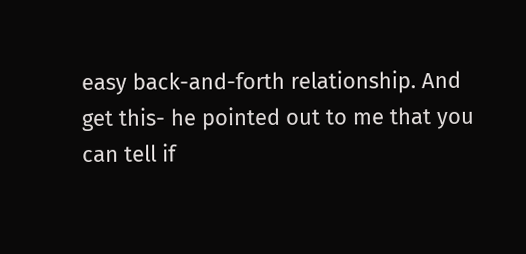easy back-and-forth relationship. And get this- he pointed out to me that you can tell if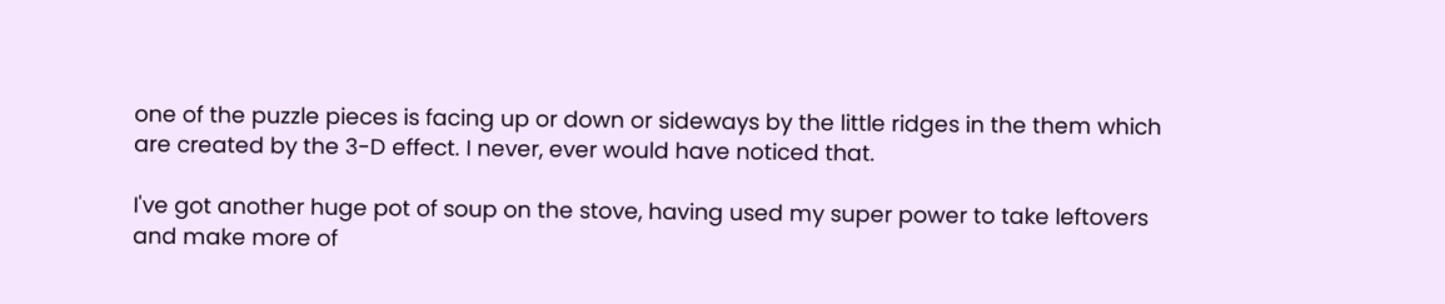one of the puzzle pieces is facing up or down or sideways by the little ridges in the them which are created by the 3-D effect. I never, ever would have noticed that.

I've got another huge pot of soup on the stove, having used my super power to take leftovers and make more of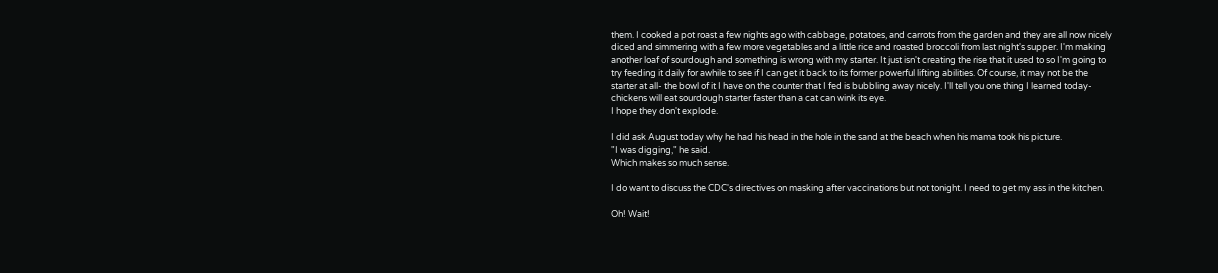them. I cooked a pot roast a few nights ago with cabbage, potatoes, and carrots from the garden and they are all now nicely diced and simmering with a few more vegetables and a little rice and roasted broccoli from last night's supper. I'm making another loaf of sourdough and something is wrong with my starter. It just isn't creating the rise that it used to so I'm going to try feeding it daily for awhile to see if I can get it back to its former powerful lifting abilities. Of course, it may not be the starter at all- the bowl of it I have on the counter that I fed is bubbling away nicely. I'll tell you one thing I learned today- chickens will eat sourdough starter faster than a cat can wink its eye.
I hope they don't explode.

I did ask August today why he had his head in the hole in the sand at the beach when his mama took his picture.
"I was digging," he said.
Which makes so much sense.

I do want to discuss the CDC's directives on masking after vaccinations but not tonight. I need to get my ass in the kitchen.

Oh! Wait!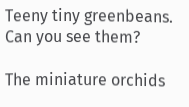Teeny tiny greenbeans.
Can you see them?

The miniature orchids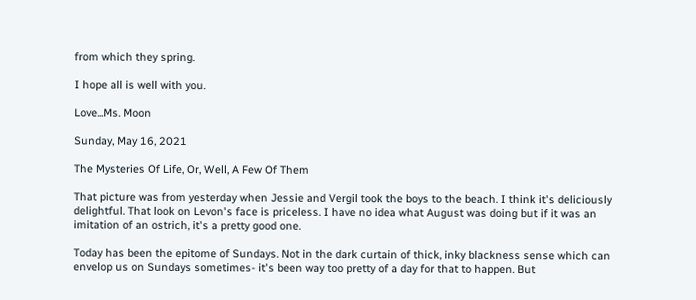from which they spring.

I hope all is well with you.

Love...Ms. Moon

Sunday, May 16, 2021

The Mysteries Of Life, Or, Well, A Few Of Them

That picture was from yesterday when Jessie and Vergil took the boys to the beach. I think it's deliciously delightful. That look on Levon's face is priceless. I have no idea what August was doing but if it was an imitation of an ostrich, it's a pretty good one.

Today has been the epitome of Sundays. Not in the dark curtain of thick, inky blackness sense which can envelop us on Sundays sometimes- it's been way too pretty of a day for that to happen. But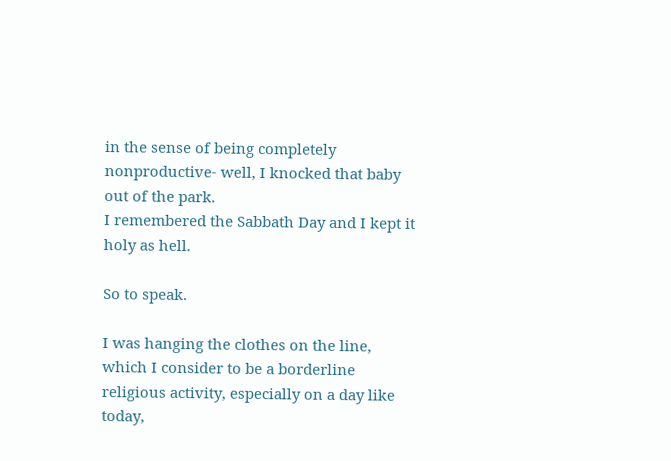in the sense of being completely nonproductive- well, I knocked that baby out of the park.
I remembered the Sabbath Day and I kept it holy as hell.

So to speak.

I was hanging the clothes on the line, which I consider to be a borderline religious activity, especially on a day like today,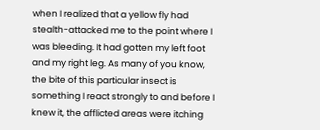when I realized that a yellow fly had stealth-attacked me to the point where I was bleeding. It had gotten my left foot and my right leg. As many of you know, the bite of this particular insect is something I react strongly to and before I knew it, the afflicted areas were itching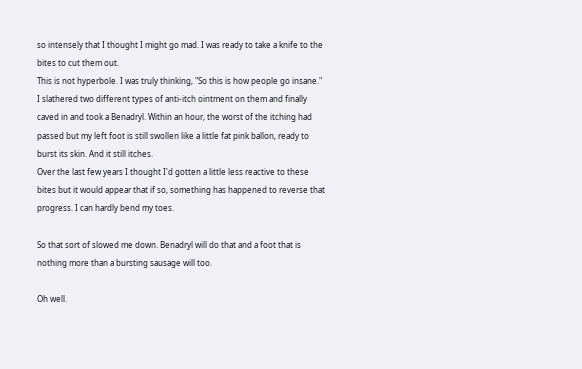so intensely that I thought I might go mad. I was ready to take a knife to the bites to cut them out.
This is not hyperbole. I was truly thinking, "So this is how people go insane."
I slathered two different types of anti-itch ointment on them and finally caved in and took a Benadryl. Within an hour, the worst of the itching had passed but my left foot is still swollen like a little fat pink ballon, ready to burst its skin. And it still itches.
Over the last few years I thought I'd gotten a little less reactive to these bites but it would appear that if so, something has happened to reverse that progress. I can hardly bend my toes.

So that sort of slowed me down. Benadryl will do that and a foot that is nothing more than a bursting sausage will too.

Oh well.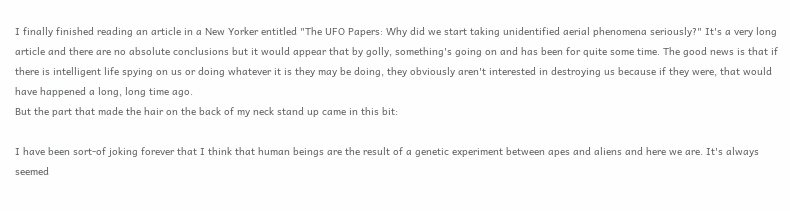I finally finished reading an article in a New Yorker entitled "The UFO Papers: Why did we start taking unidentified aerial phenomena seriously?" It's a very long article and there are no absolute conclusions but it would appear that by golly, something's going on and has been for quite some time. The good news is that if there is intelligent life spying on us or doing whatever it is they may be doing, they obviously aren't interested in destroying us because if they were, that would have happened a long, long time ago.
But the part that made the hair on the back of my neck stand up came in this bit:

I have been sort-of joking forever that I think that human beings are the result of a genetic experiment between apes and aliens and here we are. It's always seemed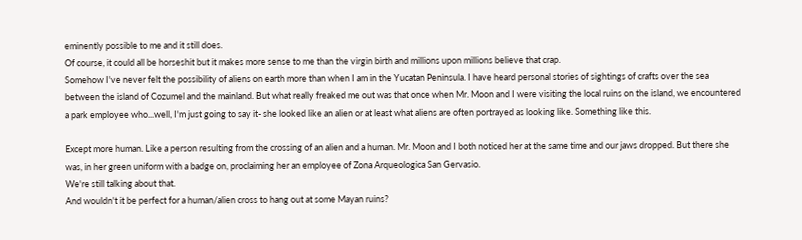eminently possible to me and it still does.
Of course, it could all be horseshit but it makes more sense to me than the virgin birth and millions upon millions believe that crap.
Somehow I've never felt the possibility of aliens on earth more than when I am in the Yucatan Peninsula. I have heard personal stories of sightings of crafts over the sea between the island of Cozumel and the mainland. But what really freaked me out was that once when Mr. Moon and I were visiting the local ruins on the island, we encountered a park employee who...well, I'm just going to say it- she looked like an alien or at least what aliens are often portrayed as looking like. Something like this.

Except more human. Like a person resulting from the crossing of an alien and a human. Mr. Moon and I both noticed her at the same time and our jaws dropped. But there she was, in her green uniform with a badge on, proclaiming her an employee of Zona Arqueologica San Gervasio.
We're still talking about that.
And wouldn't it be perfect for a human/alien cross to hang out at some Mayan ruins?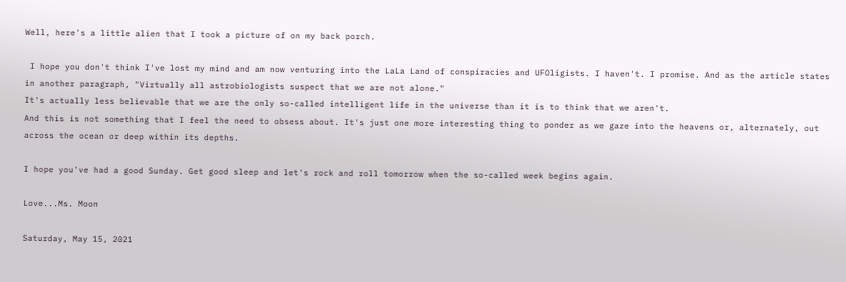Well, here's a little alien that I took a picture of on my back porch.

 I hope you don't think I've lost my mind and am now venturing into the LaLa Land of conspiracies and UFOligists. I haven't. I promise. And as the article states in another paragraph, "Virtually all astrobiologists suspect that we are not alone."
It's actually less believable that we are the only so-called intelligent life in the universe than it is to think that we aren't.
And this is not something that I feel the need to obsess about. It's just one more interesting thing to ponder as we gaze into the heavens or, alternately, out across the ocean or deep within its depths.

I hope you've had a good Sunday. Get good sleep and let's rock and roll tomorrow when the so-called week begins again.

Love...Ms. Moon

Saturday, May 15, 2021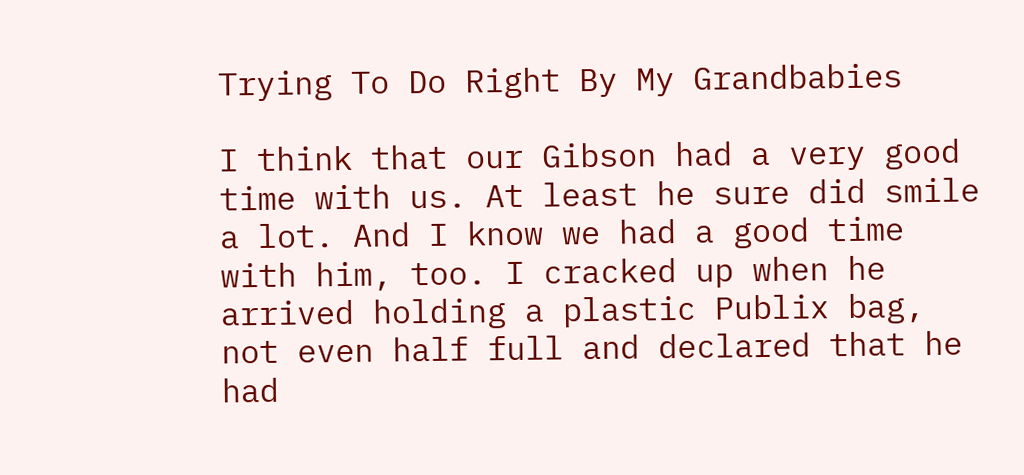Trying To Do Right By My Grandbabies

I think that our Gibson had a very good time with us. At least he sure did smile a lot. And I know we had a good time with him, too. I cracked up when he arrived holding a plastic Publix bag, not even half full and declared that he had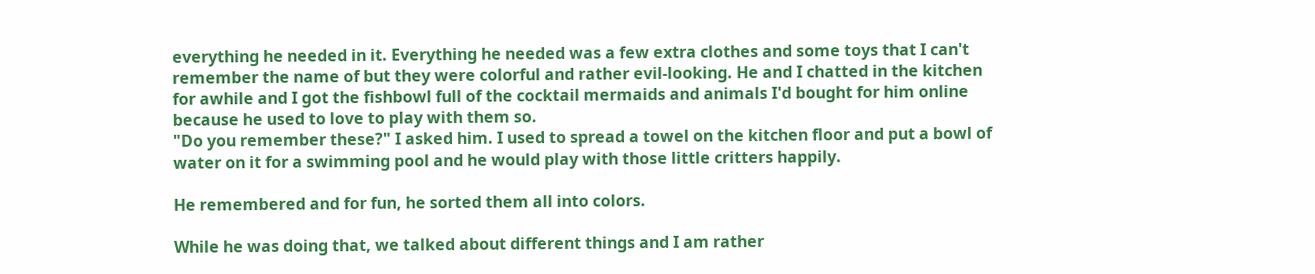everything he needed in it. Everything he needed was a few extra clothes and some toys that I can't remember the name of but they were colorful and rather evil-looking. He and I chatted in the kitchen for awhile and I got the fishbowl full of the cocktail mermaids and animals I'd bought for him online because he used to love to play with them so.
"Do you remember these?" I asked him. I used to spread a towel on the kitchen floor and put a bowl of water on it for a swimming pool and he would play with those little critters happily.

He remembered and for fun, he sorted them all into colors.

While he was doing that, we talked about different things and I am rather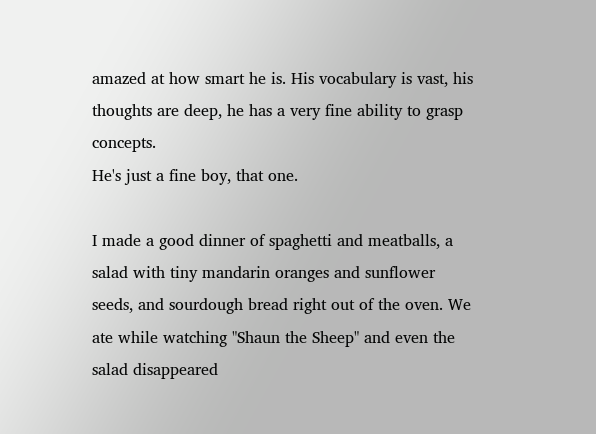amazed at how smart he is. His vocabulary is vast, his thoughts are deep, he has a very fine ability to grasp concepts.
He's just a fine boy, that one.

I made a good dinner of spaghetti and meatballs, a salad with tiny mandarin oranges and sunflower seeds, and sourdough bread right out of the oven. We ate while watching "Shaun the Sheep" and even the salad disappeared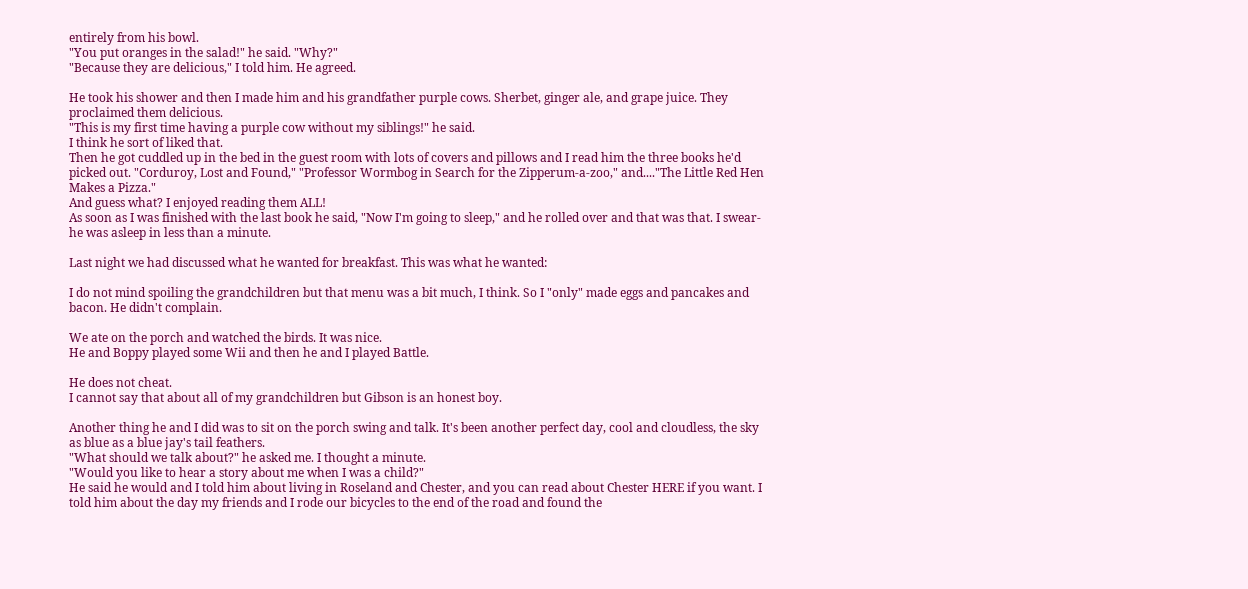entirely from his bowl.
"You put oranges in the salad!" he said. "Why?"
"Because they are delicious," I told him. He agreed.

He took his shower and then I made him and his grandfather purple cows. Sherbet, ginger ale, and grape juice. They proclaimed them delicious.
"This is my first time having a purple cow without my siblings!" he said.
I think he sort of liked that.
Then he got cuddled up in the bed in the guest room with lots of covers and pillows and I read him the three books he'd picked out. "Corduroy, Lost and Found," "Professor Wormbog in Search for the Zipperum-a-zoo," and...."The Little Red Hen Makes a Pizza."
And guess what? I enjoyed reading them ALL!
As soon as I was finished with the last book he said, "Now I'm going to sleep," and he rolled over and that was that. I swear- he was asleep in less than a minute.

Last night we had discussed what he wanted for breakfast. This was what he wanted:

I do not mind spoiling the grandchildren but that menu was a bit much, I think. So I "only" made eggs and pancakes and bacon. He didn't complain.

We ate on the porch and watched the birds. It was nice.
He and Boppy played some Wii and then he and I played Battle.

He does not cheat.
I cannot say that about all of my grandchildren but Gibson is an honest boy.

Another thing he and I did was to sit on the porch swing and talk. It's been another perfect day, cool and cloudless, the sky as blue as a blue jay's tail feathers.
"What should we talk about?" he asked me. I thought a minute.
"Would you like to hear a story about me when I was a child?"
He said he would and I told him about living in Roseland and Chester, and you can read about Chester HERE if you want. I told him about the day my friends and I rode our bicycles to the end of the road and found the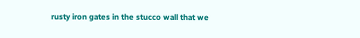rusty iron gates in the stucco wall that we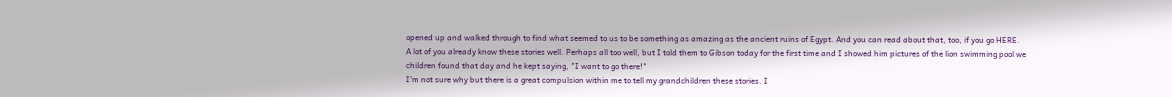opened up and walked through to find what seemed to us to be something as amazing as the ancient ruins of Egypt. And you can read about that, too, if you go HERE.
A lot of you already know these stories well. Perhaps all too well, but I told them to Gibson today for the first time and I showed him pictures of the lion swimming pool we children found that day and he kept saying, "I want to go there!"
I'm not sure why but there is a great compulsion within me to tell my grandchildren these stories. I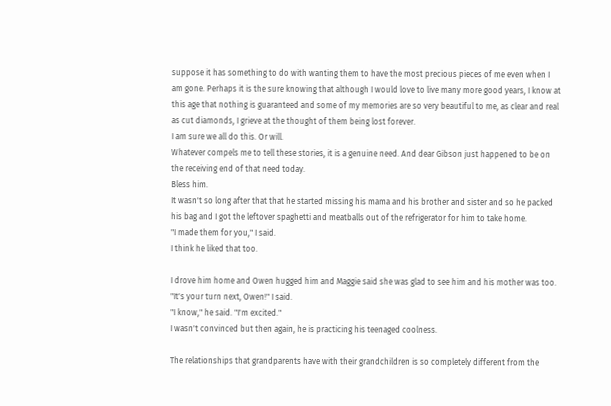suppose it has something to do with wanting them to have the most precious pieces of me even when I am gone. Perhaps it is the sure knowing that although I would love to live many more good years, I know at this age that nothing is guaranteed and some of my memories are so very beautiful to me, as clear and real as cut diamonds, I grieve at the thought of them being lost forever.
I am sure we all do this. Or will.
Whatever compels me to tell these stories, it is a genuine need. And dear Gibson just happened to be on the receiving end of that need today.
Bless him.
It wasn't so long after that that he started missing his mama and his brother and sister and so he packed his bag and I got the leftover spaghetti and meatballs out of the refrigerator for him to take home.
"I made them for you," I said.
I think he liked that too.

I drove him home and Owen hugged him and Maggie said she was glad to see him and his mother was too.
"It's your turn next, Owen!" I said.
"I know," he said. "I'm excited."
I wasn't convinced but then again, he is practicing his teenaged coolness.

The relationships that grandparents have with their grandchildren is so completely different from the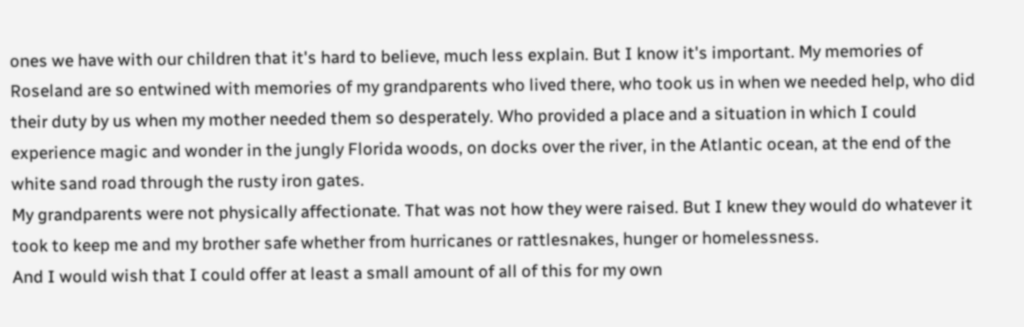ones we have with our children that it's hard to believe, much less explain. But I know it's important. My memories of Roseland are so entwined with memories of my grandparents who lived there, who took us in when we needed help, who did their duty by us when my mother needed them so desperately. Who provided a place and a situation in which I could experience magic and wonder in the jungly Florida woods, on docks over the river, in the Atlantic ocean, at the end of the white sand road through the rusty iron gates.
My grandparents were not physically affectionate. That was not how they were raised. But I knew they would do whatever it took to keep me and my brother safe whether from hurricanes or rattlesnakes, hunger or homelessness.
And I would wish that I could offer at least a small amount of all of this for my own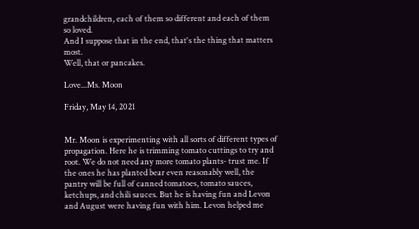grandchildren, each of them so different and each of them so loved.
And I suppose that in the end, that's the thing that matters most.
Well, that or pancakes.

Love...Ms. Moon

Friday, May 14, 2021


Mr. Moon is experimenting with all sorts of different types of propagation. Here he is trimming tomato cuttings to try and root. We do not need any more tomato plants- trust me. If the ones he has planted bear even reasonably well, the pantry will be full of canned tomatoes, tomato sauces, ketchups, and chili sauces. But he is having fun and Levon and August were having fun with him. Levon helped me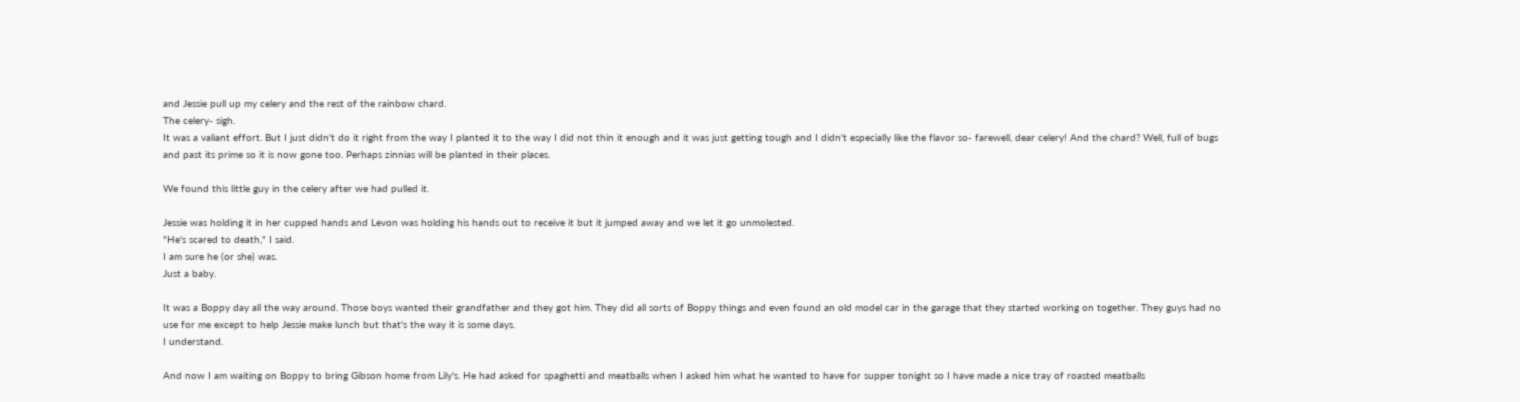and Jessie pull up my celery and the rest of the rainbow chard.
The celery- sigh.
It was a valiant effort. But I just didn't do it right from the way I planted it to the way I did not thin it enough and it was just getting tough and I didn't especially like the flavor so- farewell, dear celery! And the chard? Well, full of bugs and past its prime so it is now gone too. Perhaps zinnias will be planted in their places.

We found this little guy in the celery after we had pulled it.

Jessie was holding it in her cupped hands and Levon was holding his hands out to receive it but it jumped away and we let it go unmolested.
"He's scared to death," I said.
I am sure he (or she) was.
Just a baby.

It was a Boppy day all the way around. Those boys wanted their grandfather and they got him. They did all sorts of Boppy things and even found an old model car in the garage that they started working on together. They guys had no use for me except to help Jessie make lunch but that's the way it is some days.
I understand.

And now I am waiting on Boppy to bring Gibson home from Lily's. He had asked for spaghetti and meatballs when I asked him what he wanted to have for supper tonight so I have made a nice tray of roasted meatballs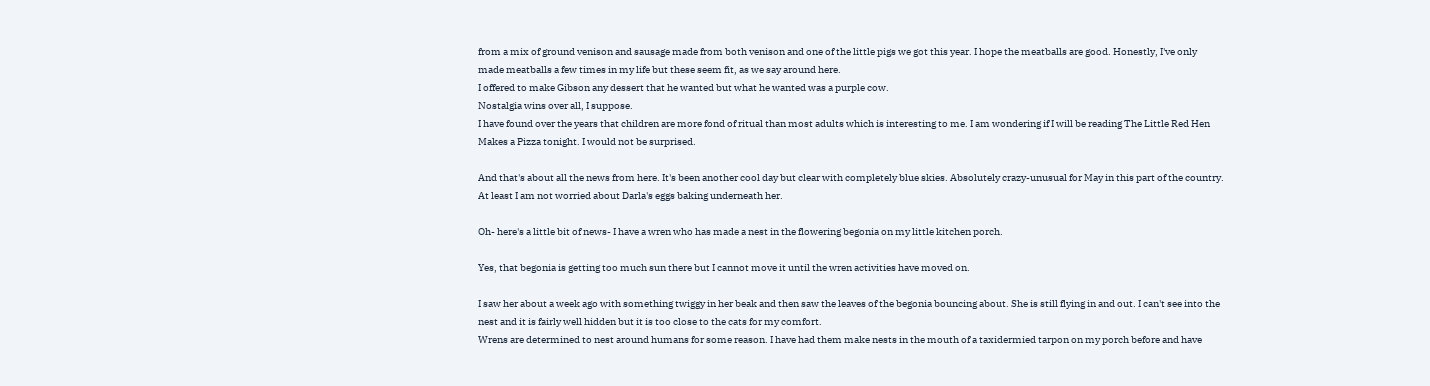from a mix of ground venison and sausage made from both venison and one of the little pigs we got this year. I hope the meatballs are good. Honestly, I've only made meatballs a few times in my life but these seem fit, as we say around here.
I offered to make Gibson any dessert that he wanted but what he wanted was a purple cow.
Nostalgia wins over all, I suppose.
I have found over the years that children are more fond of ritual than most adults which is interesting to me. I am wondering if I will be reading The Little Red Hen Makes a Pizza tonight. I would not be surprised.

And that's about all the news from here. It's been another cool day but clear with completely blue skies. Absolutely crazy-unusual for May in this part of the country. At least I am not worried about Darla's eggs baking underneath her.

Oh- here's a little bit of news- I have a wren who has made a nest in the flowering begonia on my little kitchen porch.

Yes, that begonia is getting too much sun there but I cannot move it until the wren activities have moved on.

I saw her about a week ago with something twiggy in her beak and then saw the leaves of the begonia bouncing about. She is still flying in and out. I can't see into the nest and it is fairly well hidden but it is too close to the cats for my comfort.
Wrens are determined to nest around humans for some reason. I have had them make nests in the mouth of a taxidermied tarpon on my porch before and have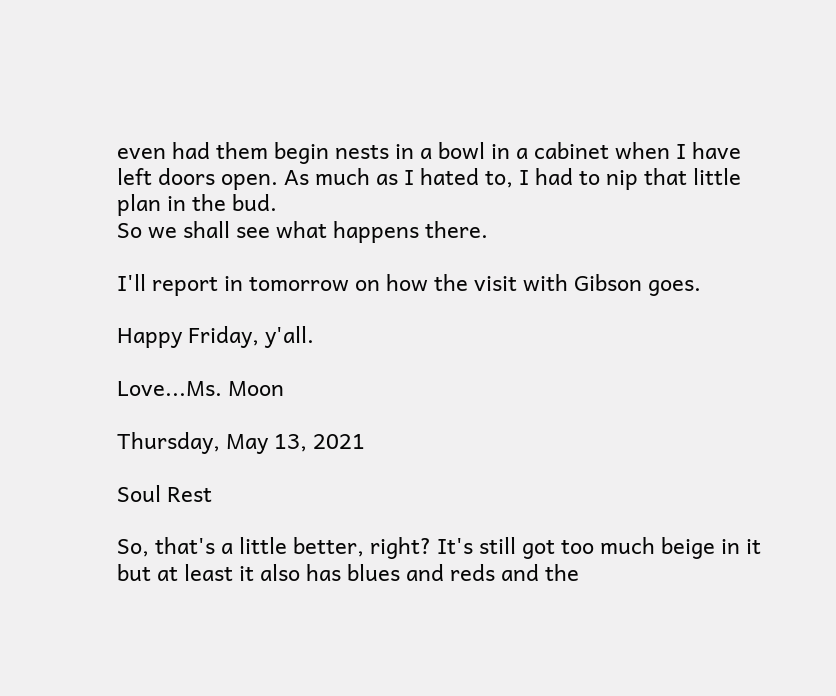even had them begin nests in a bowl in a cabinet when I have left doors open. As much as I hated to, I had to nip that little plan in the bud.
So we shall see what happens there.

I'll report in tomorrow on how the visit with Gibson goes.

Happy Friday, y'all.

Love...Ms. Moon

Thursday, May 13, 2021

Soul Rest

So, that's a little better, right? It's still got too much beige in it but at least it also has blues and reds and the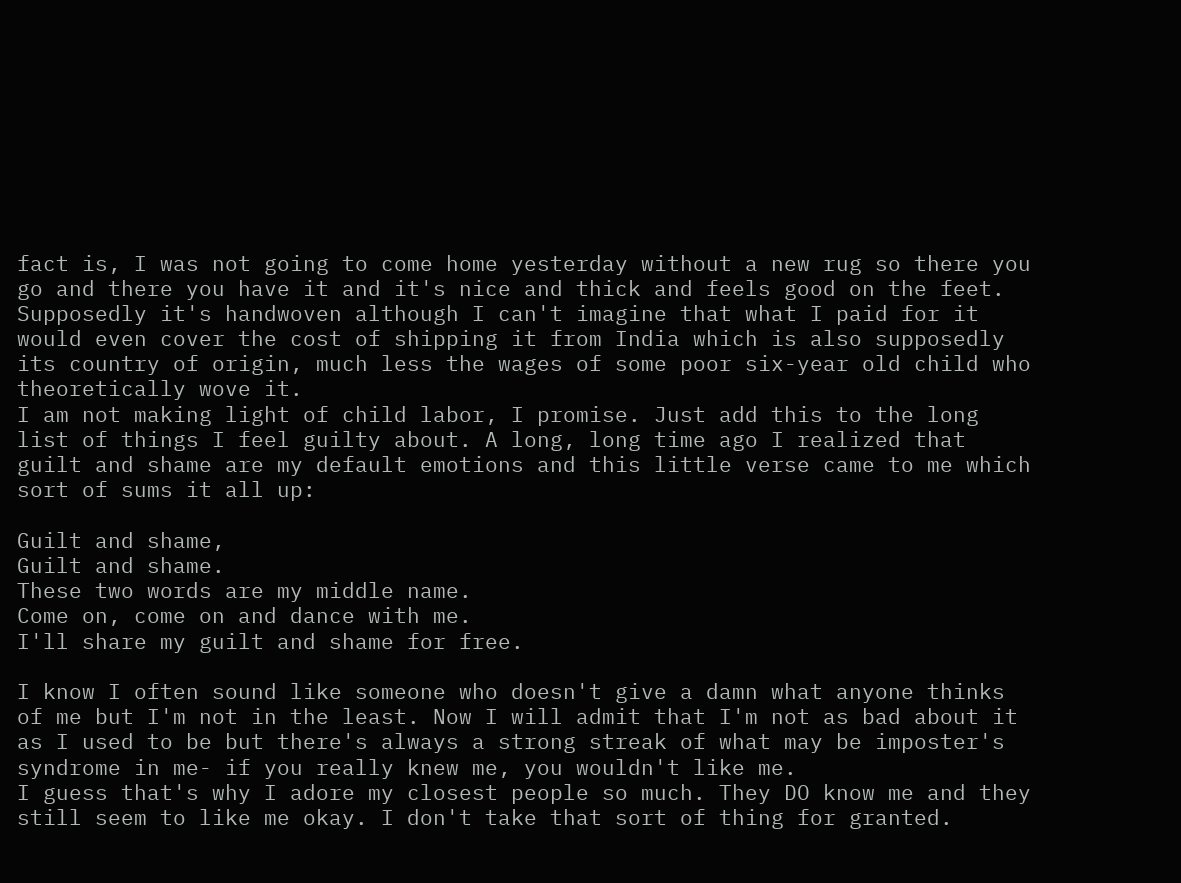fact is, I was not going to come home yesterday without a new rug so there you go and there you have it and it's nice and thick and feels good on the feet. Supposedly it's handwoven although I can't imagine that what I paid for it would even cover the cost of shipping it from India which is also supposedly its country of origin, much less the wages of some poor six-year old child who theoretically wove it.
I am not making light of child labor, I promise. Just add this to the long list of things I feel guilty about. A long, long time ago I realized that guilt and shame are my default emotions and this little verse came to me which sort of sums it all up:

Guilt and shame,
Guilt and shame.
These two words are my middle name.
Come on, come on and dance with me.
I'll share my guilt and shame for free.

I know I often sound like someone who doesn't give a damn what anyone thinks of me but I'm not in the least. Now I will admit that I'm not as bad about it as I used to be but there's always a strong streak of what may be imposter's syndrome in me- if you really knew me, you wouldn't like me.
I guess that's why I adore my closest people so much. They DO know me and they still seem to like me okay. I don't take that sort of thing for granted.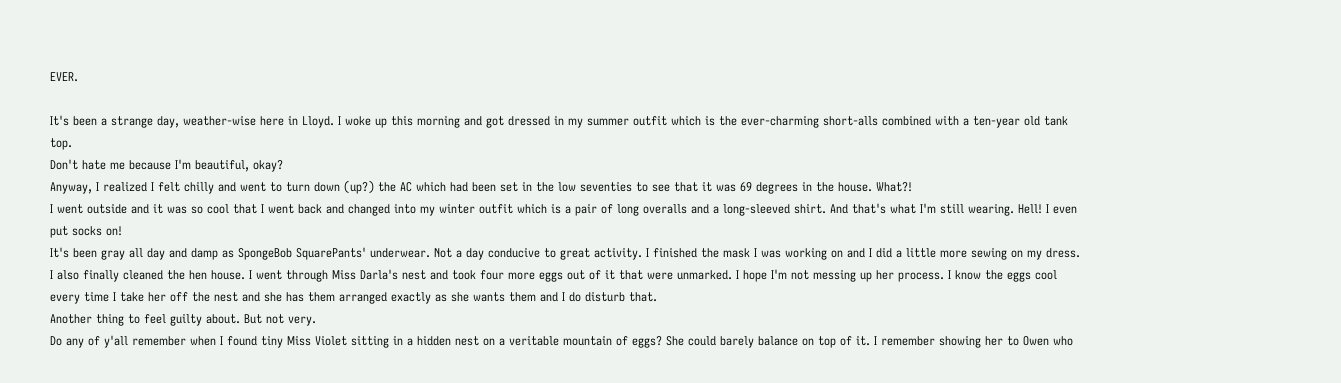EVER.

It's been a strange day, weather-wise here in Lloyd. I woke up this morning and got dressed in my summer outfit which is the ever-charming short-alls combined with a ten-year old tank top.
Don't hate me because I'm beautiful, okay?
Anyway, I realized I felt chilly and went to turn down (up?) the AC which had been set in the low seventies to see that it was 69 degrees in the house. What?!
I went outside and it was so cool that I went back and changed into my winter outfit which is a pair of long overalls and a long-sleeved shirt. And that's what I'm still wearing. Hell! I even put socks on!
It's been gray all day and damp as SpongeBob SquarePants' underwear. Not a day conducive to great activity. I finished the mask I was working on and I did a little more sewing on my dress. I also finally cleaned the hen house. I went through Miss Darla's nest and took four more eggs out of it that were unmarked. I hope I'm not messing up her process. I know the eggs cool every time I take her off the nest and she has them arranged exactly as she wants them and I do disturb that.
Another thing to feel guilty about. But not very.
Do any of y'all remember when I found tiny Miss Violet sitting in a hidden nest on a veritable mountain of eggs? She could barely balance on top of it. I remember showing her to Owen who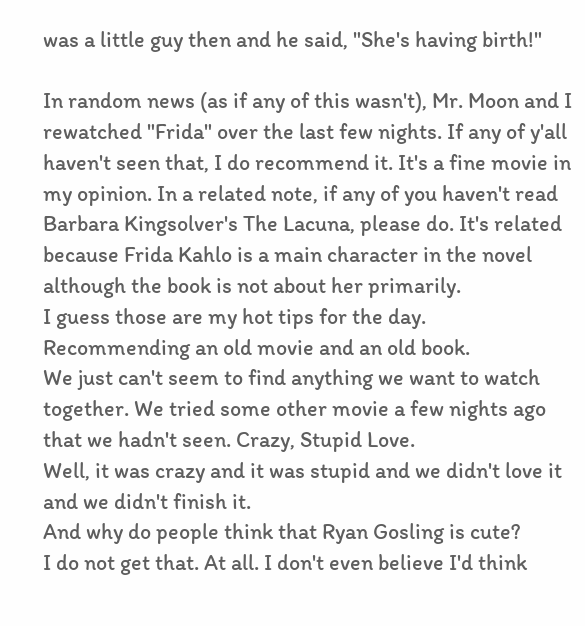was a little guy then and he said, "She's having birth!"

In random news (as if any of this wasn't), Mr. Moon and I rewatched "Frida" over the last few nights. If any of y'all haven't seen that, I do recommend it. It's a fine movie in my opinion. In a related note, if any of you haven't read Barbara Kingsolver's The Lacuna, please do. It's related because Frida Kahlo is a main character in the novel although the book is not about her primarily.
I guess those are my hot tips for the day. Recommending an old movie and an old book.
We just can't seem to find anything we want to watch together. We tried some other movie a few nights ago that we hadn't seen. Crazy, Stupid Love.
Well, it was crazy and it was stupid and we didn't love it and we didn't finish it.
And why do people think that Ryan Gosling is cute?
I do not get that. At all. I don't even believe I'd think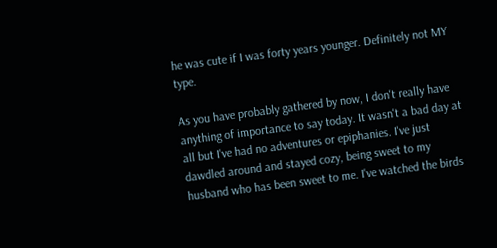he was cute if I was forty years younger. Definitely not MY type.

As you have probably gathered by now, I don't really have anything of importance to say today. It wasn't a bad day at all but I've had no adventures or epiphanies. I've just dawdled around and stayed cozy, being sweet to my husband who has been sweet to me. I've watched the birds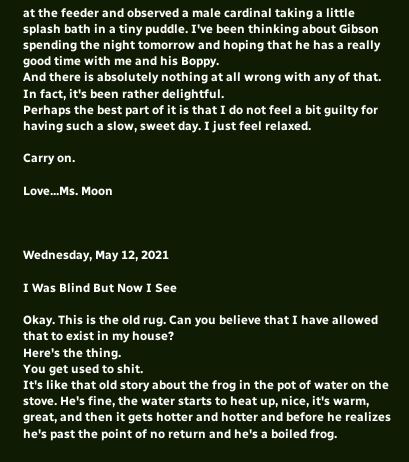at the feeder and observed a male cardinal taking a little splash bath in a tiny puddle. I've been thinking about Gibson spending the night tomorrow and hoping that he has a really good time with me and his Boppy.
And there is absolutely nothing at all wrong with any of that. In fact, it's been rather delightful.
Perhaps the best part of it is that I do not feel a bit guilty for having such a slow, sweet day. I just feel relaxed.

Carry on.

Love...Ms. Moon



Wednesday, May 12, 2021

I Was Blind But Now I See

Okay. This is the old rug. Can you believe that I have allowed that to exist in my house?
Here's the thing.
You get used to shit.
It's like that old story about the frog in the pot of water on the stove. He's fine, the water starts to heat up, nice, it's warm, great, and then it gets hotter and hotter and before he realizes he's past the point of no return and he's a boiled frog.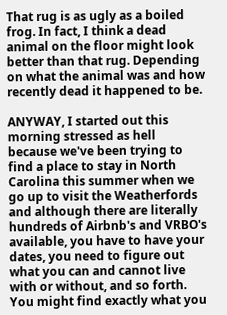That rug is as ugly as a boiled frog. In fact, I think a dead animal on the floor might look better than that rug. Depending on what the animal was and how recently dead it happened to be.

ANYWAY, I started out this morning stressed as hell because we've been trying to find a place to stay in North Carolina this summer when we go up to visit the Weatherfords and although there are literally hundreds of Airbnb's and VRBO's available, you have to have your dates, you need to figure out what you can and cannot live with or without, and so forth. You might find exactly what you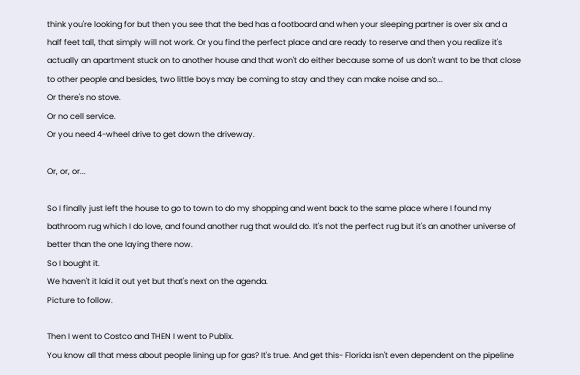think you're looking for but then you see that the bed has a footboard and when your sleeping partner is over six and a half feet tall, that simply will not work. Or you find the perfect place and are ready to reserve and then you realize it's actually an apartment stuck on to another house and that won't do either because some of us don't want to be that close to other people and besides, two little boys may be coming to stay and they can make noise and so...
Or there's no stove.
Or no cell service.
Or you need 4-wheel drive to get down the driveway.

Or, or, or...

So I finally just left the house to go to town to do my shopping and went back to the same place where I found my bathroom rug which I do love, and found another rug that would do. It's not the perfect rug but it's an another universe of better than the one laying there now.
So I bought it.
We haven't it laid it out yet but that's next on the agenda.
Picture to follow.

Then I went to Costco and THEN I went to Publix.
You know all that mess about people lining up for gas? It's true. And get this- Florida isn't even dependent on the pipeline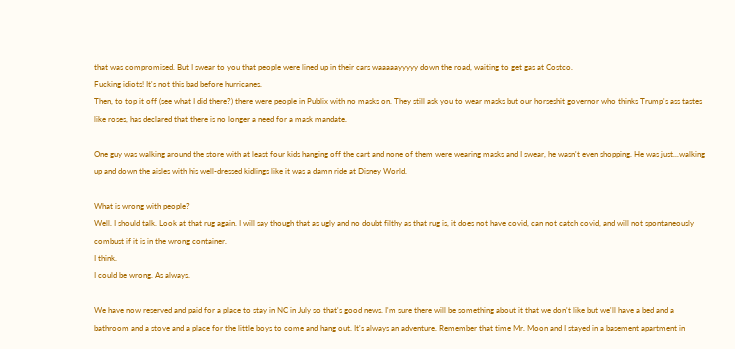that was compromised. But I swear to you that people were lined up in their cars waaaaayyyyy down the road, waiting to get gas at Costco.
Fucking idiots! It's not this bad before hurricanes.
Then, to top it off (see what I did there?) there were people in Publix with no masks on. They still ask you to wear masks but our horseshit governor who thinks Trump's ass tastes like roses, has declared that there is no longer a need for a mask mandate.

One guy was walking around the store with at least four kids hanging off the cart and none of them were wearing masks and I swear, he wasn't even shopping. He was just...walking up and down the aisles with his well-dressed kidlings like it was a damn ride at Disney World.

What is wrong with people?
Well. I should talk. Look at that rug again. I will say though that as ugly and no doubt filthy as that rug is, it does not have covid, can not catch covid, and will not spontaneously combust if it is in the wrong container.
I think.
I could be wrong. As always.

We have now reserved and paid for a place to stay in NC in July so that's good news. I'm sure there will be something about it that we don't like but we'll have a bed and a bathroom and a stove and a place for the little boys to come and hang out. It's always an adventure. Remember that time Mr. Moon and I stayed in a basement apartment in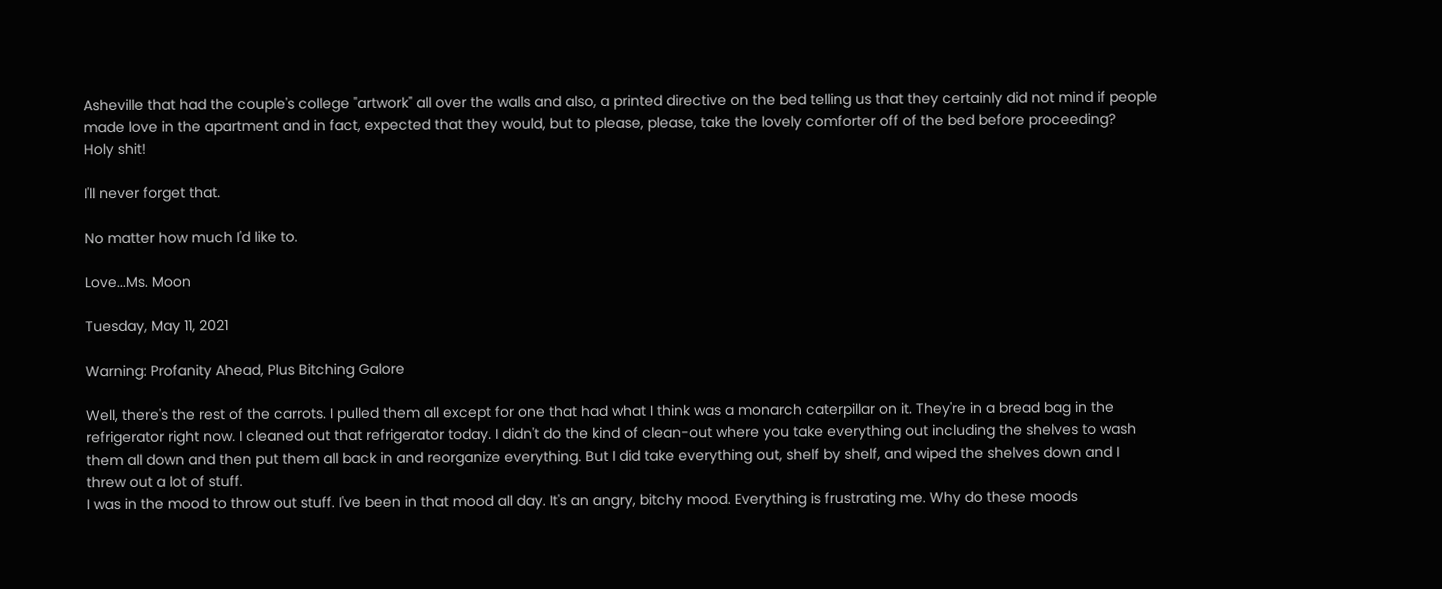Asheville that had the couple's college "artwork" all over the walls and also, a printed directive on the bed telling us that they certainly did not mind if people made love in the apartment and in fact, expected that they would, but to please, please, take the lovely comforter off of the bed before proceeding?
Holy shit!

I'll never forget that.

No matter how much I'd like to.

Love...Ms. Moon

Tuesday, May 11, 2021

Warning: Profanity Ahead, Plus Bitching Galore

Well, there's the rest of the carrots. I pulled them all except for one that had what I think was a monarch caterpillar on it. They're in a bread bag in the refrigerator right now. I cleaned out that refrigerator today. I didn't do the kind of clean-out where you take everything out including the shelves to wash them all down and then put them all back in and reorganize everything. But I did take everything out, shelf by shelf, and wiped the shelves down and I threw out a lot of stuff.
I was in the mood to throw out stuff. I've been in that mood all day. It's an angry, bitchy mood. Everything is frustrating me. Why do these moods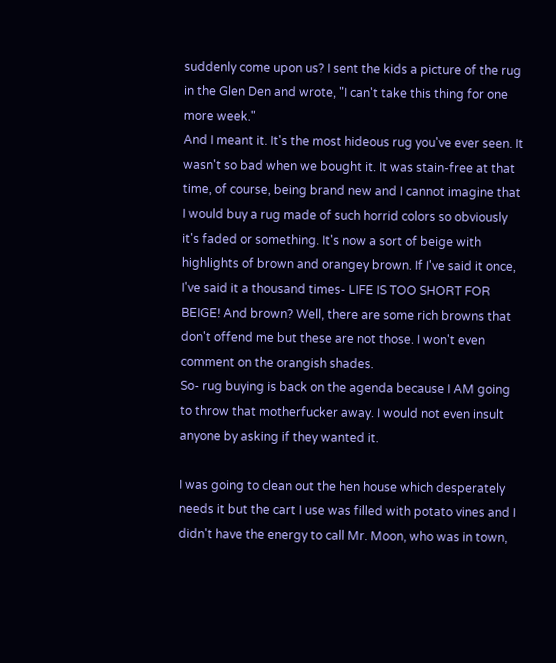suddenly come upon us? I sent the kids a picture of the rug in the Glen Den and wrote, "I can't take this thing for one more week."
And I meant it. It's the most hideous rug you've ever seen. It wasn't so bad when we bought it. It was stain-free at that time, of course, being brand new and I cannot imagine that I would buy a rug made of such horrid colors so obviously it's faded or something. It's now a sort of beige with highlights of brown and orangey brown. If I've said it once, I've said it a thousand times- LIFE IS TOO SHORT FOR BEIGE! And brown? Well, there are some rich browns that don't offend me but these are not those. I won't even comment on the orangish shades.
So- rug buying is back on the agenda because I AM going to throw that motherfucker away. I would not even insult anyone by asking if they wanted it.

I was going to clean out the hen house which desperately needs it but the cart I use was filled with potato vines and I didn't have the energy to call Mr. Moon, who was in town,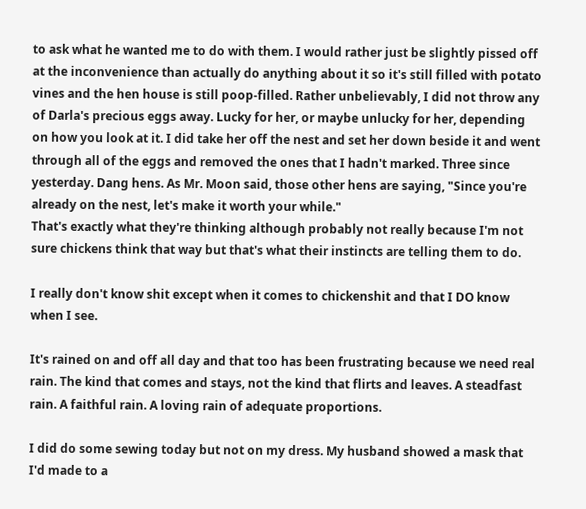to ask what he wanted me to do with them. I would rather just be slightly pissed off at the inconvenience than actually do anything about it so it's still filled with potato vines and the hen house is still poop-filled. Rather unbelievably, I did not throw any of Darla's precious eggs away. Lucky for her, or maybe unlucky for her, depending on how you look at it. I did take her off the nest and set her down beside it and went through all of the eggs and removed the ones that I hadn't marked. Three since yesterday. Dang hens. As Mr. Moon said, those other hens are saying, "Since you're already on the nest, let's make it worth your while."
That's exactly what they're thinking although probably not really because I'm not sure chickens think that way but that's what their instincts are telling them to do.

I really don't know shit except when it comes to chickenshit and that I DO know when I see.

It's rained on and off all day and that too has been frustrating because we need real rain. The kind that comes and stays, not the kind that flirts and leaves. A steadfast rain. A faithful rain. A loving rain of adequate proportions.

I did do some sewing today but not on my dress. My husband showed a mask that I'd made to a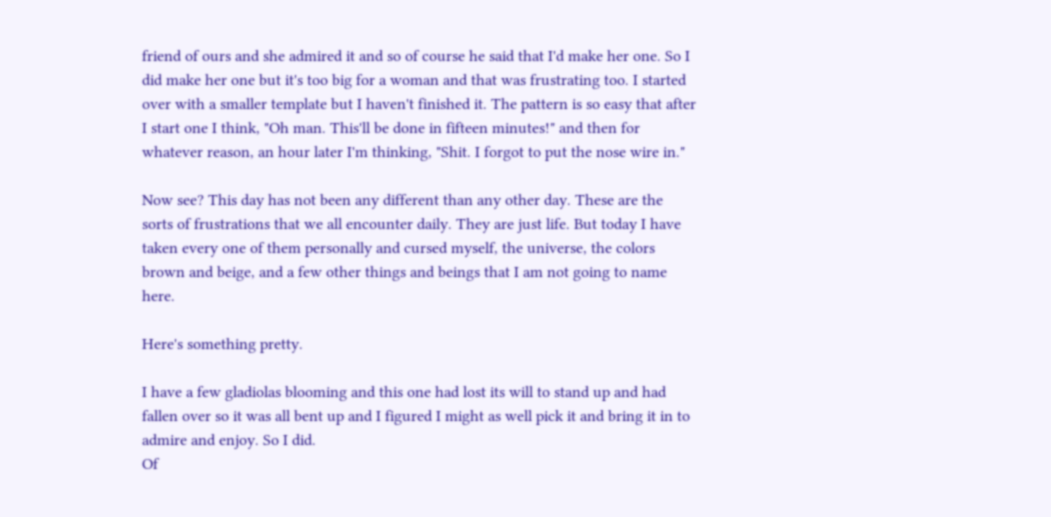friend of ours and she admired it and so of course he said that I'd make her one. So I did make her one but it's too big for a woman and that was frustrating too. I started over with a smaller template but I haven't finished it. The pattern is so easy that after I start one I think, "Oh man. This'll be done in fifteen minutes!" and then for whatever reason, an hour later I'm thinking, "Shit. I forgot to put the nose wire in."

Now see? This day has not been any different than any other day. These are the sorts of frustrations that we all encounter daily. They are just life. But today I have taken every one of them personally and cursed myself, the universe, the colors brown and beige, and a few other things and beings that I am not going to name here.

Here's something pretty.

I have a few gladiolas blooming and this one had lost its will to stand up and had fallen over so it was all bent up and I figured I might as well pick it and bring it in to admire and enjoy. So I did.
Of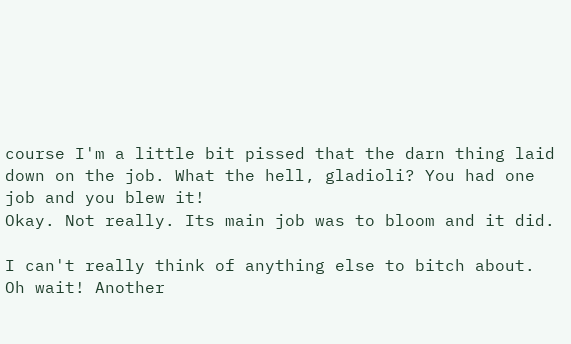course I'm a little bit pissed that the darn thing laid down on the job. What the hell, gladioli? You had one job and you blew it!
Okay. Not really. Its main job was to bloom and it did.

I can't really think of anything else to bitch about.
Oh wait! Another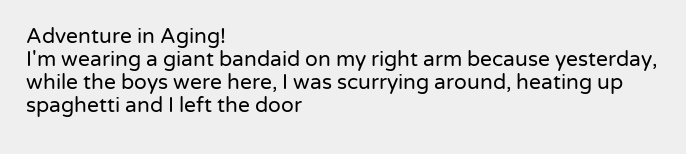Adventure in Aging!
I'm wearing a giant bandaid on my right arm because yesterday, while the boys were here, I was scurrying around, heating up spaghetti and I left the door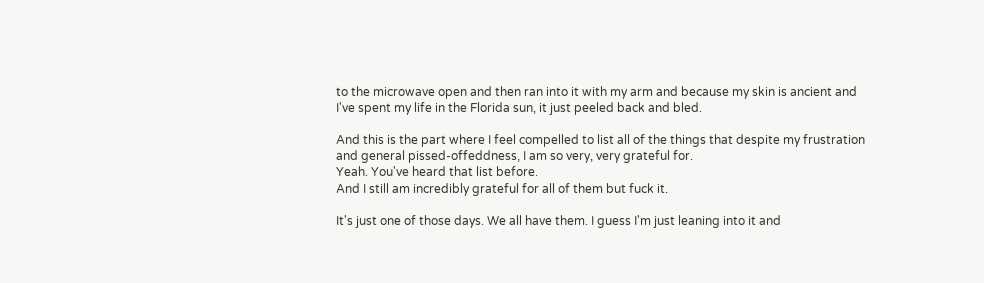to the microwave open and then ran into it with my arm and because my skin is ancient and I've spent my life in the Florida sun, it just peeled back and bled.

And this is the part where I feel compelled to list all of the things that despite my frustration and general pissed-offeddness, I am so very, very grateful for.
Yeah. You've heard that list before.
And I still am incredibly grateful for all of them but fuck it.

It's just one of those days. We all have them. I guess I'm just leaning into it and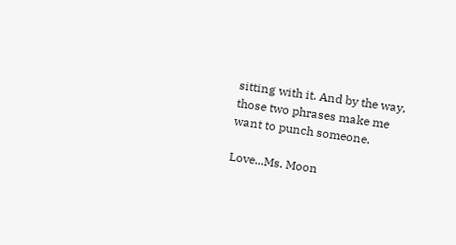sitting with it. And by the way, those two phrases make me want to punch someone.

Love...Ms. Moon